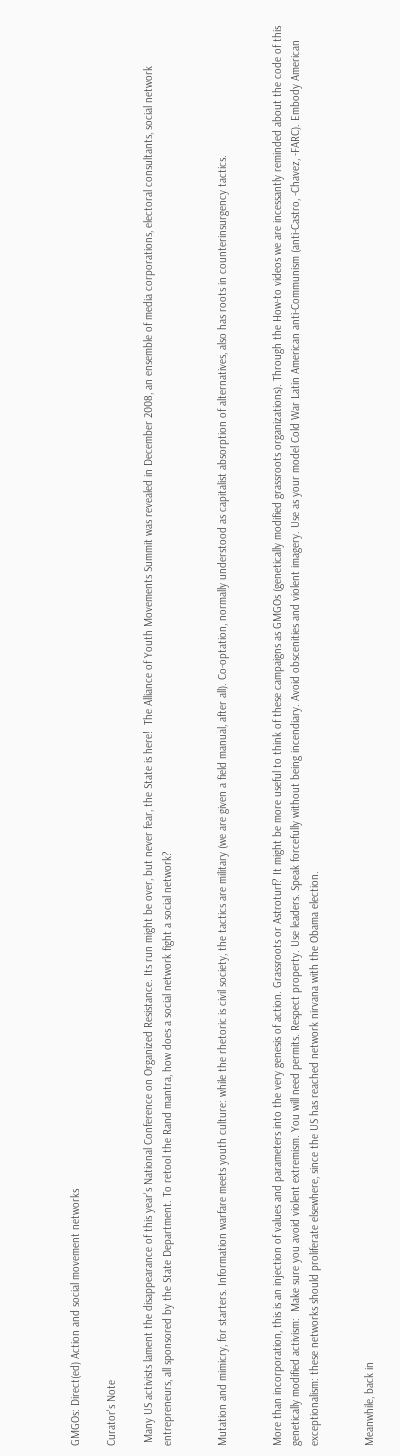GMGOs: Direct(ed) Action and social movement networks

Curator's Note

 Many US activists lament the disappearance of this year's National Conference on Organized Resistance. Its run might be over, but never fear, the State is here!  The Alliance of Youth Movements Summit was revealed in December 2008, an ensemble of media corporations, electoral consultants, social network entrepreneurs, all sponsored by the State Department. To retool the Rand mantra, how does a social network fight a social network?


Mutation and mimicry, for starters. Information warfare meets youth culture: while the rhetoric is civil society, the tactics are military (we are given a field manual, after all). Co-optation, normally understood as capitalist absorption of alternatives, also has roots in counterinsurgency tactics.


More than incorporation, this is an injection of values and parameters into the very genesis of action. Grassroots or Astroturf? It might be more useful to think of these campaigns as GMGOs (genetically modified grassroots organizations). Through the How-to videos we are incessantly reminded about the code of this genetically modified activism:  Make sure you avoid violent extremism. You will need permits. Respect property. Use leaders. Speak forcefully without being incendiary. Avoid obscenities and violent imagery. Use as your model Cold War Latin American anti-Communism (anti-Castro, -Chavez, -FARC). Embody American exceptionalism: these networks should proliferate elsewhere, since the US has reached network nirvana with the Obama election.


Meanwhile, back in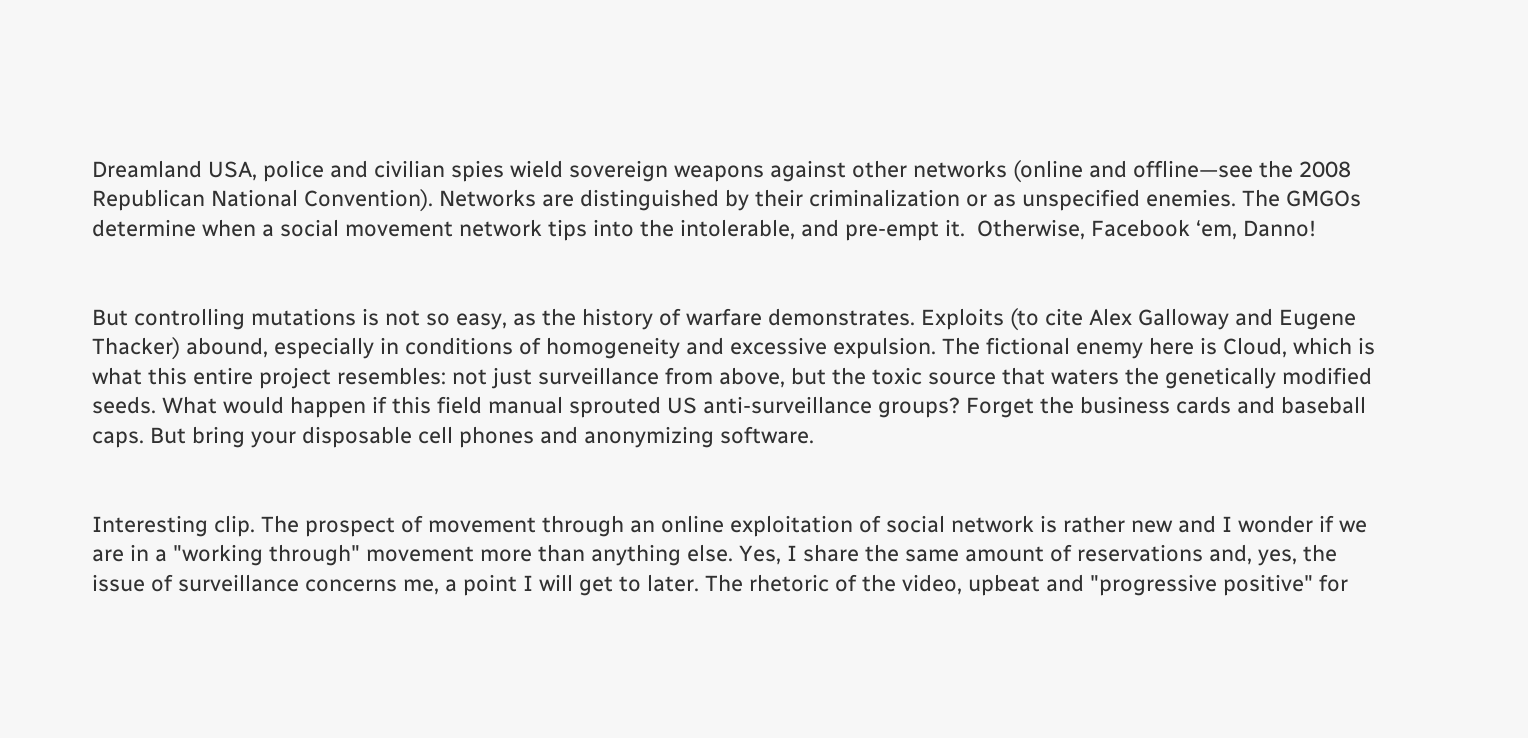Dreamland USA, police and civilian spies wield sovereign weapons against other networks (online and offline—see the 2008 Republican National Convention). Networks are distinguished by their criminalization or as unspecified enemies. The GMGOs determine when a social movement network tips into the intolerable, and pre-empt it.  Otherwise, Facebook ‘em, Danno!


But controlling mutations is not so easy, as the history of warfare demonstrates. Exploits (to cite Alex Galloway and Eugene Thacker) abound, especially in conditions of homogeneity and excessive expulsion. The fictional enemy here is Cloud, which is what this entire project resembles: not just surveillance from above, but the toxic source that waters the genetically modified seeds. What would happen if this field manual sprouted US anti-surveillance groups? Forget the business cards and baseball caps. But bring your disposable cell phones and anonymizing software.


Interesting clip. The prospect of movement through an online exploitation of social network is rather new and I wonder if we are in a "working through" movement more than anything else. Yes, I share the same amount of reservations and, yes, the issue of surveillance concerns me, a point I will get to later. The rhetoric of the video, upbeat and "progressive positive" for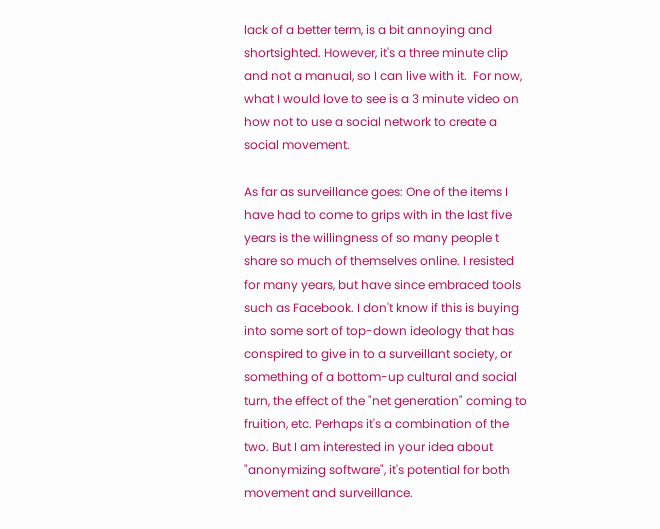lack of a better term, is a bit annoying and shortsighted. However, it's a three minute clip and not a manual, so I can live with it.  For now, what I would love to see is a 3 minute video on how not to use a social network to create a social movement.

As far as surveillance goes: One of the items I have had to come to grips with in the last five years is the willingness of so many people t share so much of themselves online. I resisted for many years, but have since embraced tools such as Facebook. I don't know if this is buying into some sort of top-down ideology that has conspired to give in to a surveillant society, or something of a bottom-up cultural and social turn, the effect of the "net generation" coming to fruition, etc. Perhaps it's a combination of the two. But I am interested in your idea about "anonymizing software", it's potential for both movement and surveillance.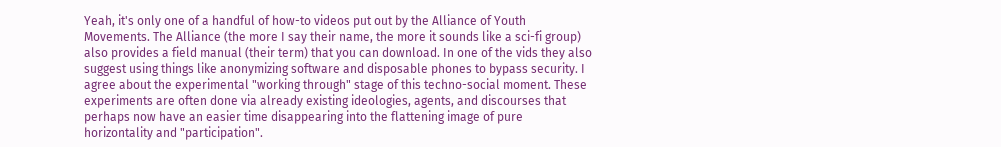Yeah, it's only one of a handful of how-to videos put out by the Alliance of Youth Movements. The Alliance (the more I say their name, the more it sounds like a sci-fi group) also provides a field manual (their term) that you can download. In one of the vids they also suggest using things like anonymizing software and disposable phones to bypass security. I agree about the experimental "working through" stage of this techno-social moment. These experiments are often done via already existing ideologies, agents, and discourses that perhaps now have an easier time disappearing into the flattening image of pure horizontality and "participation".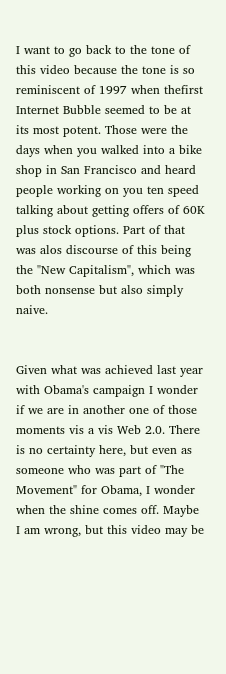I want to go back to the tone of this video because the tone is so reminiscent of 1997 when thefirst Internet Bubble seemed to be at its most potent. Those were the days when you walked into a bike shop in San Francisco and heard people working on you ten speed talking about getting offers of 60K plus stock options. Part of that was alos discourse of this being the "New Capitalism", which was both nonsense but also simply naive.


Given what was achieved last year with Obama's campaign I wonder if we are in another one of those moments vis a vis Web 2.0. There is no certainty here, but even as someone who was part of "The Movement" for Obama, I wonder when the shine comes off. Maybe I am wrong, but this video may be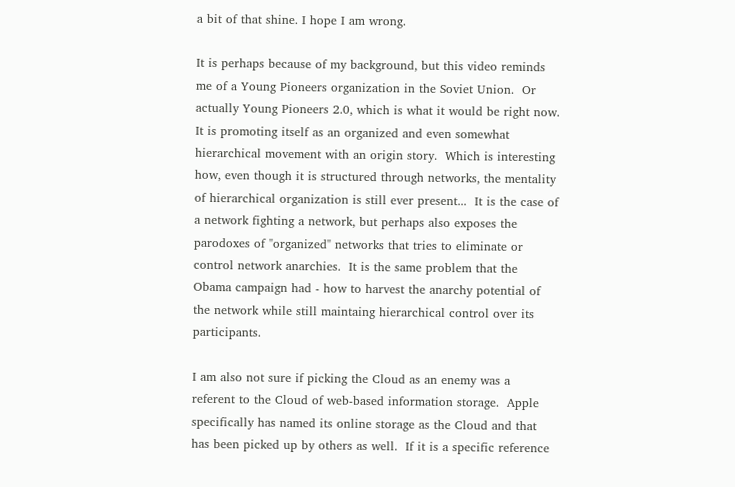a bit of that shine. I hope I am wrong.

It is perhaps because of my background, but this video reminds me of a Young Pioneers organization in the Soviet Union.  Or actually Young Pioneers 2.0, which is what it would be right now.  It is promoting itself as an organized and even somewhat hierarchical movement with an origin story.  Which is interesting how, even though it is structured through networks, the mentality of hierarchical organization is still ever present...  It is the case of a network fighting a network, but perhaps also exposes the parodoxes of "organized" networks that tries to eliminate or control network anarchies.  It is the same problem that the Obama campaign had - how to harvest the anarchy potential of the network while still maintaing hierarchical control over its participants.

I am also not sure if picking the Cloud as an enemy was a referent to the Cloud of web-based information storage.  Apple specifically has named its online storage as the Cloud and that has been picked up by others as well.  If it is a specific reference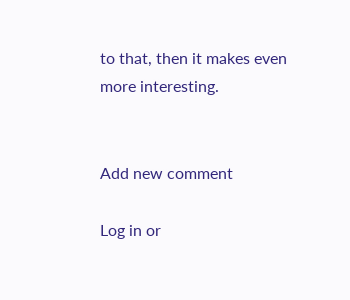to that, then it makes even more interesting.


Add new comment

Log in or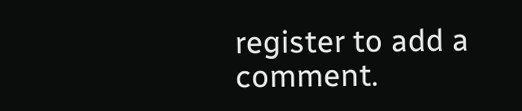register to add a comment.